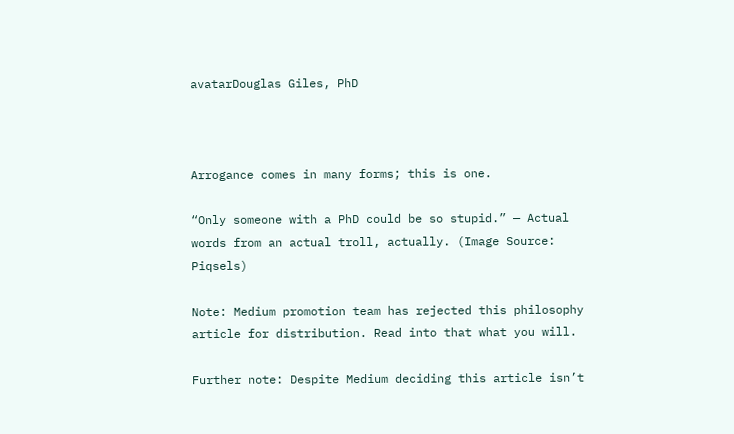avatarDouglas Giles, PhD



Arrogance comes in many forms; this is one.

“Only someone with a PhD could be so stupid.” — Actual words from an actual troll, actually. (Image Source: Piqsels)

Note: Medium promotion team has rejected this philosophy article for distribution. Read into that what you will.

Further note: Despite Medium deciding this article isn’t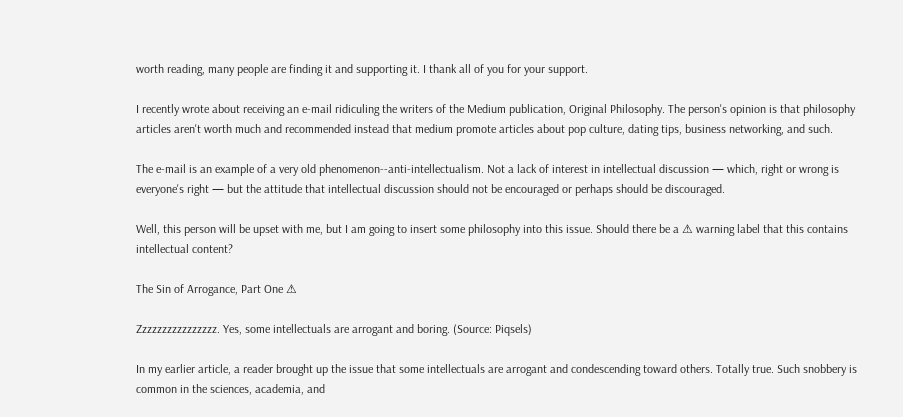worth reading, many people are finding it and supporting it. I thank all of you for your support.

I recently wrote about receiving an e-mail ridiculing the writers of the Medium publication, Original Philosophy. The person's opinion is that philosophy articles aren't worth much and recommended instead that medium promote articles about pop culture, dating tips, business networking, and such.

The e-mail is an example of a very old phenomenon--anti-intellectualism. Not a lack of interest in intellectual discussion — which, right or wrong is everyone's right — but the attitude that intellectual discussion should not be encouraged or perhaps should be discouraged.

Well, this person will be upset with me, but I am going to insert some philosophy into this issue. Should there be a ⚠ warning label that this contains intellectual content?

The Sin of Arrogance, Part One ⚠

Zzzzzzzzzzzzzzzz. Yes, some intellectuals are arrogant and boring. (Source: Piqsels)

In my earlier article, a reader brought up the issue that some intellectuals are arrogant and condescending toward others. Totally true. Such snobbery is common in the sciences, academia, and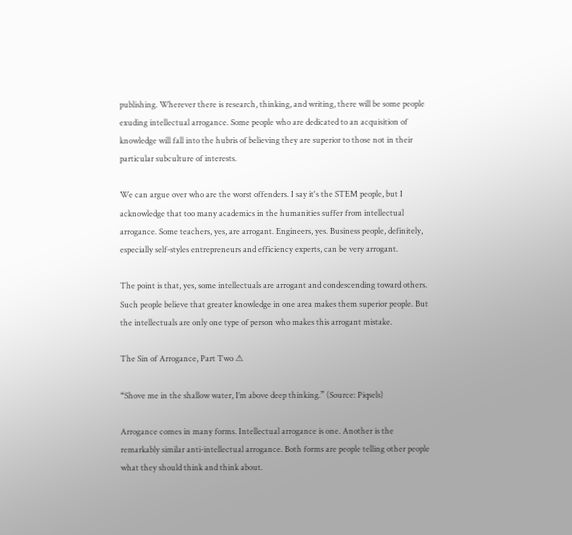publishing. Wherever there is research, thinking, and writing, there will be some people exuding intellectual arrogance. Some people who are dedicated to an acquisition of knowledge will fall into the hubris of believing they are superior to those not in their particular subculture of interests.

We can argue over who are the worst offenders. I say it's the STEM people, but I acknowledge that too many academics in the humanities suffer from intellectual arrogance. Some teachers, yes, are arrogant. Engineers, yes. Business people, definitely, especially self-styles entrepreneurs and efficiency experts, can be very arrogant.

The point is that, yes, some intellectuals are arrogant and condescending toward others. Such people believe that greater knowledge in one area makes them superior people. But the intellectuals are only one type of person who makes this arrogant mistake.

The Sin of Arrogance, Part Two ⚠

“Shove me in the shallow water, I’m above deep thinking.” (Source: Piqsels)

Arrogance comes in many forms. Intellectual arrogance is one. Another is the remarkably similar anti-intellectual arrogance. Both forms are people telling other people what they should think and think about.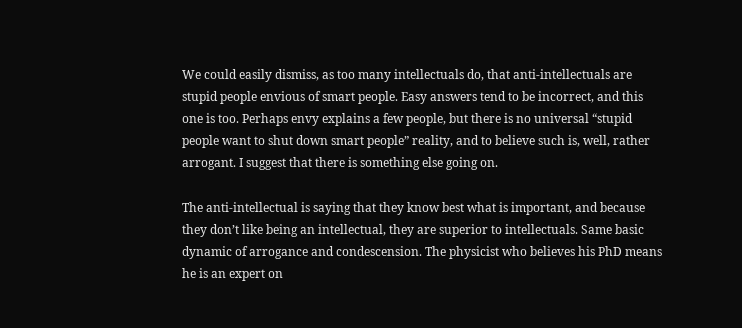We could easily dismiss, as too many intellectuals do, that anti-intellectuals are stupid people envious of smart people. Easy answers tend to be incorrect, and this one is too. Perhaps envy explains a few people, but there is no universal “stupid people want to shut down smart people” reality, and to believe such is, well, rather arrogant. I suggest that there is something else going on.

The anti-intellectual is saying that they know best what is important, and because they don’t like being an intellectual, they are superior to intellectuals. Same basic dynamic of arrogance and condescension. The physicist who believes his PhD means he is an expert on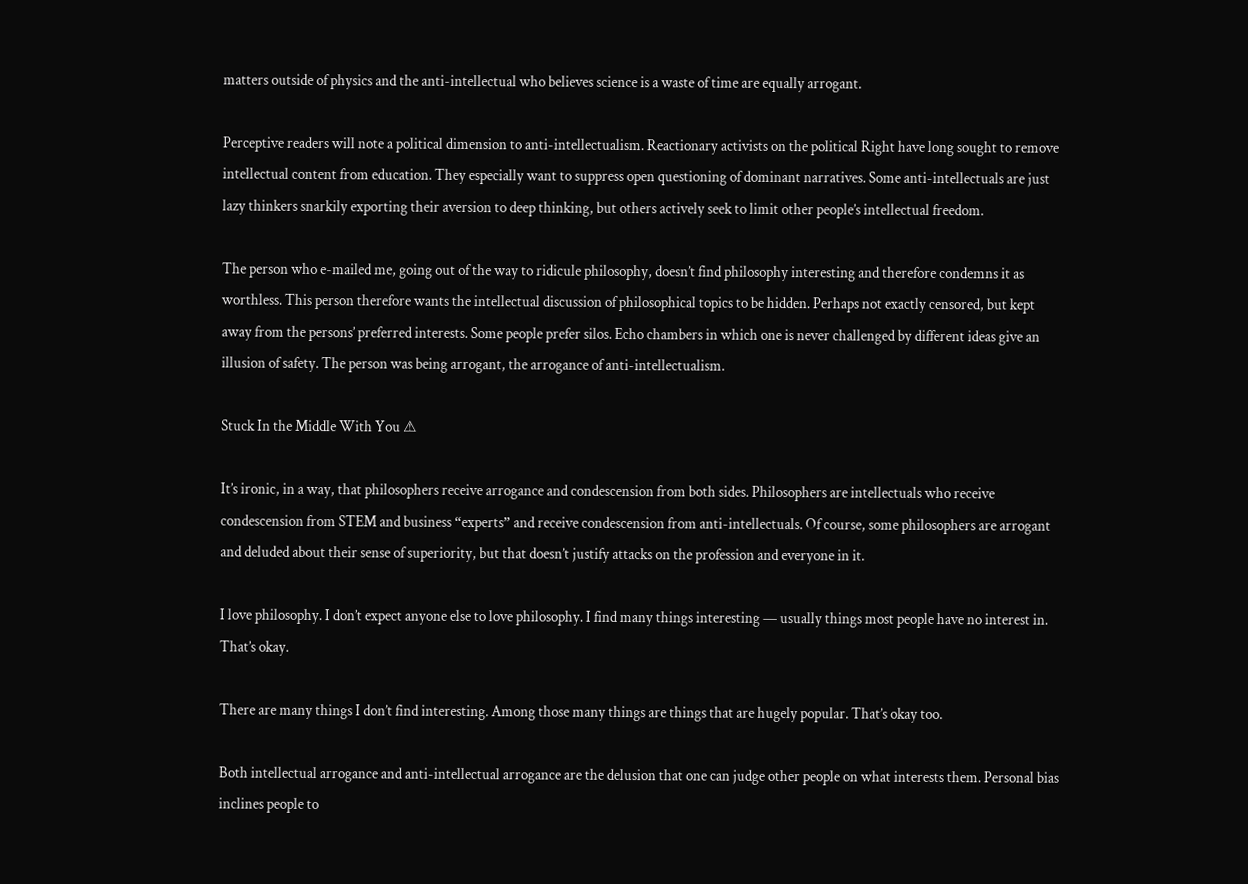matters outside of physics and the anti-intellectual who believes science is a waste of time are equally arrogant.

Perceptive readers will note a political dimension to anti-intellectualism. Reactionary activists on the political Right have long sought to remove intellectual content from education. They especially want to suppress open questioning of dominant narratives. Some anti-intellectuals are just lazy thinkers snarkily exporting their aversion to deep thinking, but others actively seek to limit other people’s intellectual freedom.

The person who e-mailed me, going out of the way to ridicule philosophy, doesn’t find philosophy interesting and therefore condemns it as worthless. This person therefore wants the intellectual discussion of philosophical topics to be hidden. Perhaps not exactly censored, but kept away from the persons’ preferred interests. Some people prefer silos. Echo chambers in which one is never challenged by different ideas give an illusion of safety. The person was being arrogant, the arrogance of anti-intellectualism.

Stuck In the Middle With You ⚠

It’s ironic, in a way, that philosophers receive arrogance and condescension from both sides. Philosophers are intellectuals who receive condescension from STEM and business “experts” and receive condescension from anti-intellectuals. Of course, some philosophers are arrogant and deluded about their sense of superiority, but that doesn’t justify attacks on the profession and everyone in it.

I love philosophy. I don’t expect anyone else to love philosophy. I find many things interesting — usually things most people have no interest in. That’s okay.

There are many things I don’t find interesting. Among those many things are things that are hugely popular. That’s okay too.

Both intellectual arrogance and anti-intellectual arrogance are the delusion that one can judge other people on what interests them. Personal bias inclines people to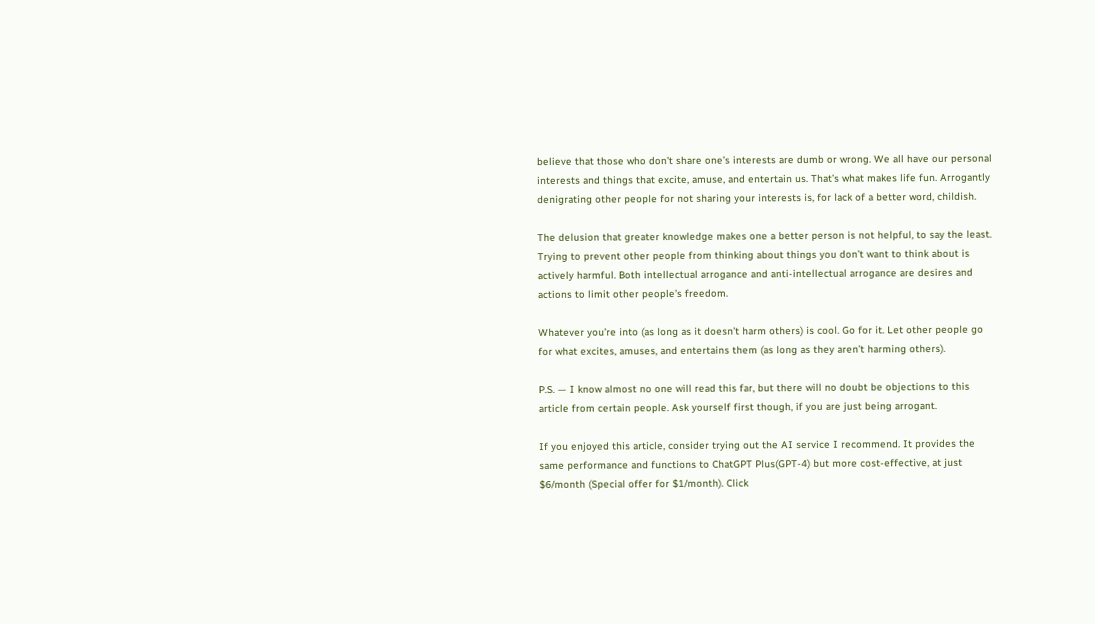believe that those who don’t share one’s interests are dumb or wrong. We all have our personal interests and things that excite, amuse, and entertain us. That’s what makes life fun. Arrogantly denigrating other people for not sharing your interests is, for lack of a better word, childish.

The delusion that greater knowledge makes one a better person is not helpful, to say the least. Trying to prevent other people from thinking about things you don’t want to think about is actively harmful. Both intellectual arrogance and anti-intellectual arrogance are desires and actions to limit other people’s freedom.

Whatever you’re into (as long as it doesn’t harm others) is cool. Go for it. Let other people go for what excites, amuses, and entertains them (as long as they aren’t harming others).

P.S. — I know almost no one will read this far, but there will no doubt be objections to this article from certain people. Ask yourself first though, if you are just being arrogant.

If you enjoyed this article, consider trying out the AI service I recommend. It provides the same performance and functions to ChatGPT Plus(GPT-4) but more cost-effective, at just $6/month (Special offer for $1/month). Click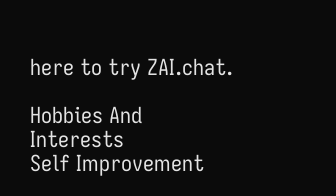here to try ZAI.chat.

Hobbies And Interests
Self Improvement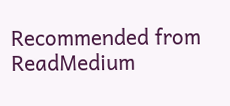Recommended from ReadMedium